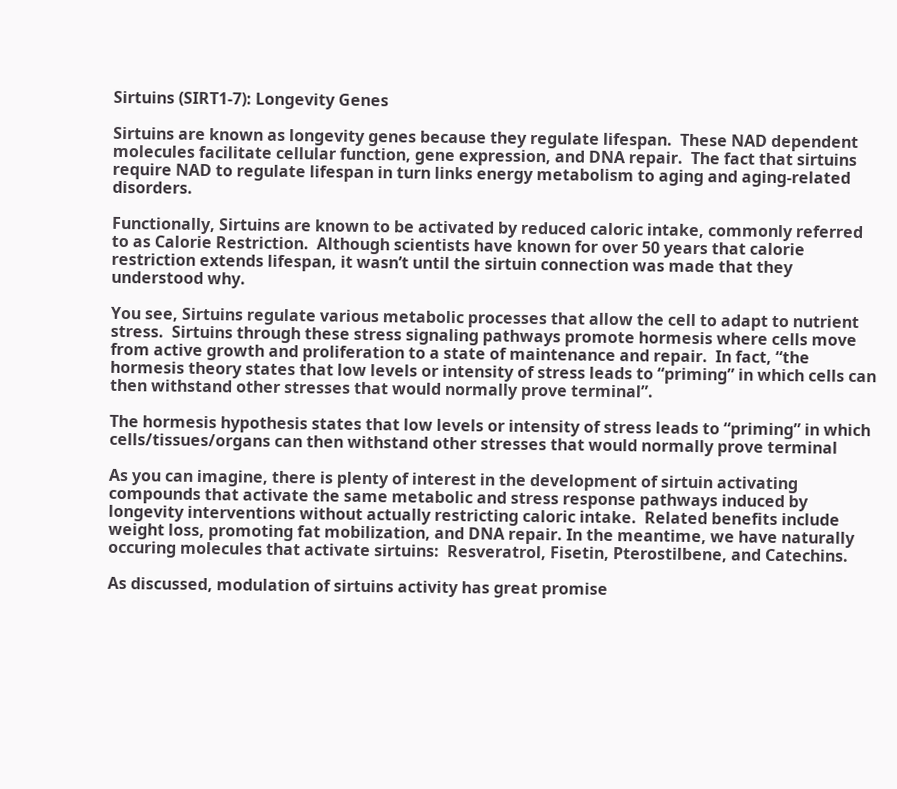Sirtuins (SIRT1-7): Longevity Genes

Sirtuins are known as longevity genes because they regulate lifespan.  These NAD dependent molecules facilitate cellular function, gene expression, and DNA repair.  The fact that sirtuins require NAD to regulate lifespan in turn links energy metabolism to aging and aging-related disorders.

Functionally, Sirtuins are known to be activated by reduced caloric intake, commonly referred to as Calorie Restriction.  Although scientists have known for over 50 years that calorie restriction extends lifespan, it wasn’t until the sirtuin connection was made that they understood why.

You see, Sirtuins regulate various metabolic processes that allow the cell to adapt to nutrient stress.  Sirtuins through these stress signaling pathways promote hormesis where cells move from active growth and proliferation to a state of maintenance and repair.  In fact, “the hormesis theory states that low levels or intensity of stress leads to “priming” in which cells can then withstand other stresses that would normally prove terminal”.

The hormesis hypothesis states that low levels or intensity of stress leads to “priming” in which cells/tissues/organs can then withstand other stresses that would normally prove terminal

As you can imagine, there is plenty of interest in the development of sirtuin activating compounds that activate the same metabolic and stress response pathways induced by longevity interventions without actually restricting caloric intake.  Related benefits include weight loss, promoting fat mobilization, and DNA repair. In the meantime, we have naturally occuring molecules that activate sirtuins:  Resveratrol, Fisetin, Pterostilbene, and Catechins.

As discussed, modulation of sirtuins activity has great promise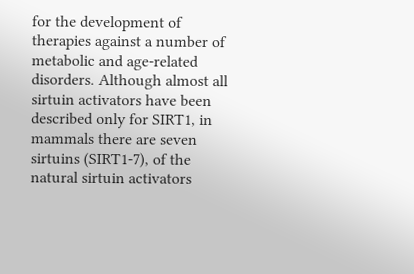for the development of therapies against a number of metabolic and age-related disorders. Although almost all sirtuin activators have been described only for SIRT1, in mammals there are seven sirtuins (SIRT1-7), of the natural sirtuin activators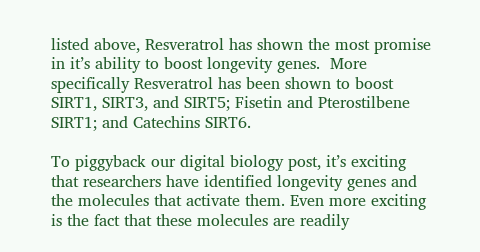listed above, Resveratrol has shown the most promise in it’s ability to boost longevity genes.  More specifically Resveratrol has been shown to boost SIRT1, SIRT3, and SIRT5; Fisetin and Pterostilbene SIRT1; and Catechins SIRT6.

To piggyback our digital biology post, it’s exciting that researchers have identified longevity genes and the molecules that activate them. Even more exciting is the fact that these molecules are readily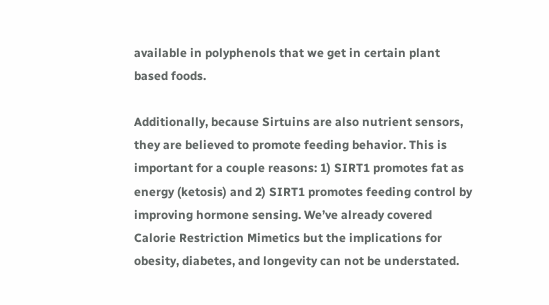available in polyphenols that we get in certain plant based foods.

Additionally, because Sirtuins are also nutrient sensors, they are believed to promote feeding behavior. This is important for a couple reasons: 1) SIRT1 promotes fat as energy (ketosis) and 2) SIRT1 promotes feeding control by improving hormone sensing. We’ve already covered Calorie Restriction Mimetics but the implications for obesity, diabetes, and longevity can not be understated.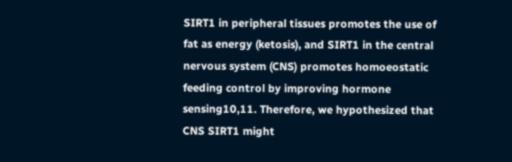SIRT1 in peripheral tissues promotes the use of fat as energy (ketosis), and SIRT1 in the central nervous system (CNS) promotes homoeostatic feeding control by improving hormone sensing10,11. Therefore, we hypothesized that CNS SIRT1 might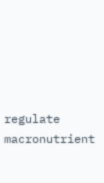regulate macronutrient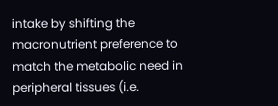intake by shifting the macronutrient preference to match the metabolic need in peripheral tissues (i.e.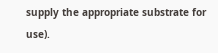supply the appropriate substrate for use).